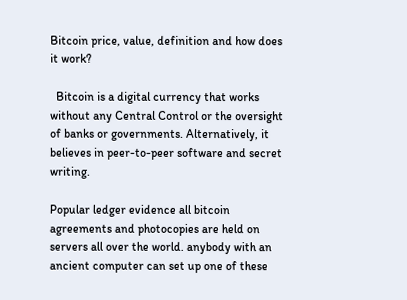Bitcoin price, value, definition and how does it work?

  Bitcoin is a digital currency that works without any Central Control or the oversight of banks or governments. Alternatively, it believes in peer-to-peer software and secret writing.

Popular ledger evidence all bitcoin agreements and photocopies are held on servers all over the world. anybody with an ancient computer can set up one of these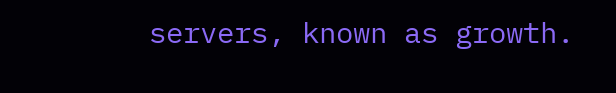servers, known as growth.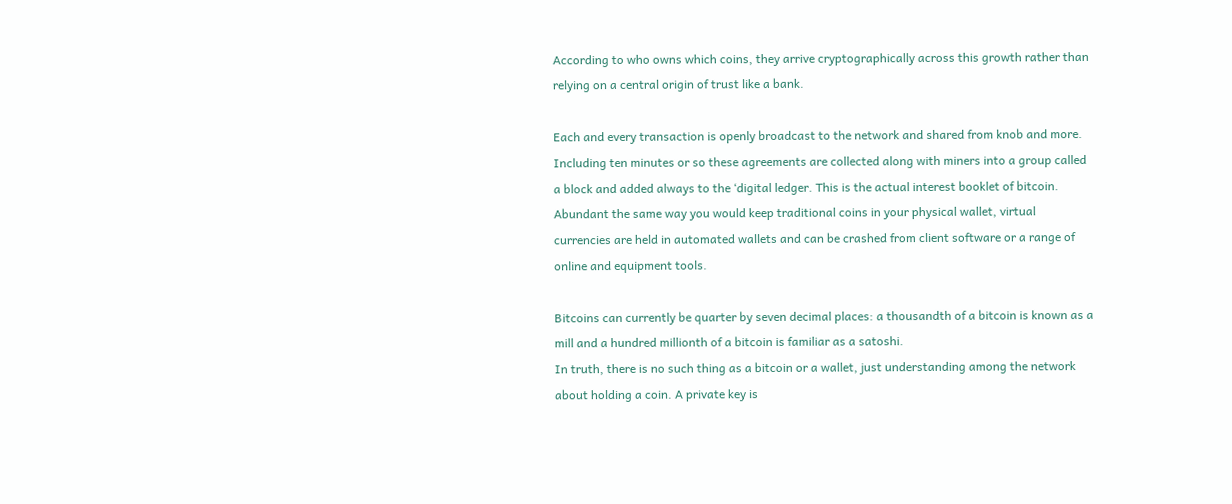According to who owns which coins, they arrive cryptographically across this growth rather than relying on a central origin of trust like a bank.

Each and every transaction is openly broadcast to the network and shared from knob and more. Including ten minutes or so these agreements are collected along with miners into a group called a block and added always to the ‘digital ledger. This is the actual interest booklet of bitcoin.
Abundant the same way you would keep traditional coins in your physical wallet, virtual currencies are held in automated wallets and can be crashed from client software or a range of online and equipment tools.

Bitcoins can currently be quarter by seven decimal places: a thousandth of a bitcoin is known as a mill and a hundred millionth of a bitcoin is familiar as a satoshi.
In truth, there is no such thing as a bitcoin or a wallet, just understanding among the network about holding a coin. A private key is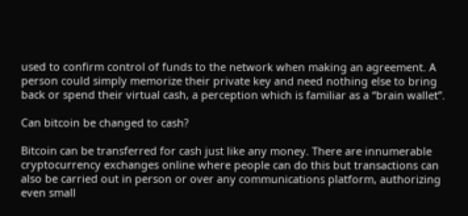used to confirm control of funds to the network when making an agreement. A person could simply memorize their private key and need nothing else to bring back or spend their virtual cash, a perception which is familiar as a “brain wallet”.

Can bitcoin be changed to cash?

Bitcoin can be transferred for cash just like any money. There are innumerable cryptocurrency exchanges online where people can do this but transactions can also be carried out in person or over any communications platform, authorizing even small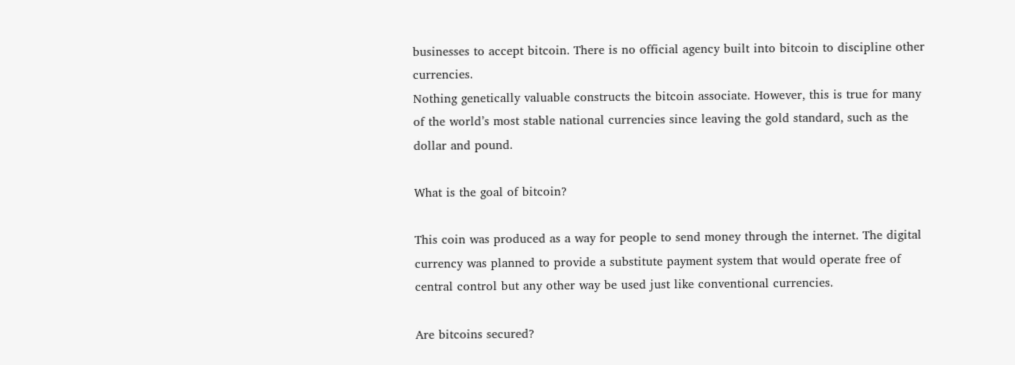businesses to accept bitcoin. There is no official agency built into bitcoin to discipline other currencies.
Nothing genetically valuable constructs the bitcoin associate. However, this is true for many of the world’s most stable national currencies since leaving the gold standard, such as the dollar and pound.

What is the goal of bitcoin?

This coin was produced as a way for people to send money through the internet. The digital currency was planned to provide a substitute payment system that would operate free of central control but any other way be used just like conventional currencies.

Are bitcoins secured?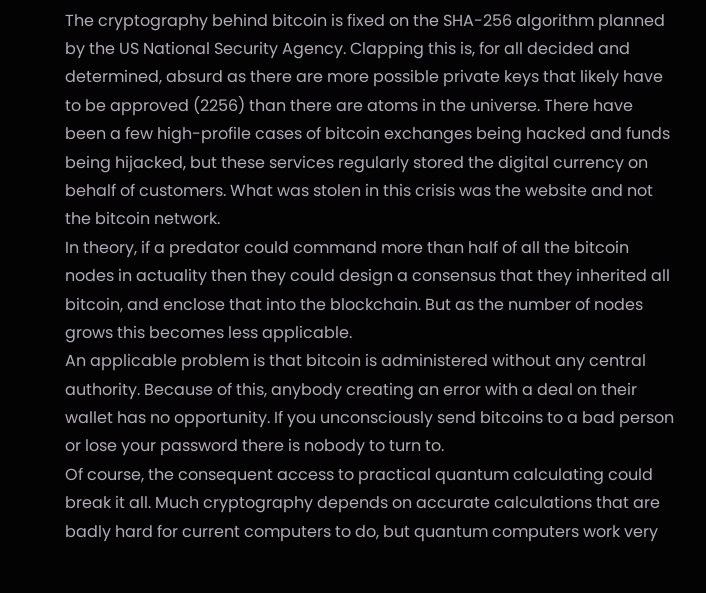The cryptography behind bitcoin is fixed on the SHA-256 algorithm planned by the US National Security Agency. Clapping this is, for all decided and determined, absurd as there are more possible private keys that likely have to be approved (2256) than there are atoms in the universe. There have been a few high-profile cases of bitcoin exchanges being hacked and funds being hijacked, but these services regularly stored the digital currency on behalf of customers. What was stolen in this crisis was the website and not the bitcoin network.
In theory, if a predator could command more than half of all the bitcoin nodes in actuality then they could design a consensus that they inherited all bitcoin, and enclose that into the blockchain. But as the number of nodes grows this becomes less applicable.
An applicable problem is that bitcoin is administered without any central authority. Because of this, anybody creating an error with a deal on their wallet has no opportunity. If you unconsciously send bitcoins to a bad person or lose your password there is nobody to turn to.
Of course, the consequent access to practical quantum calculating could break it all. Much cryptography depends on accurate calculations that are badly hard for current computers to do, but quantum computers work very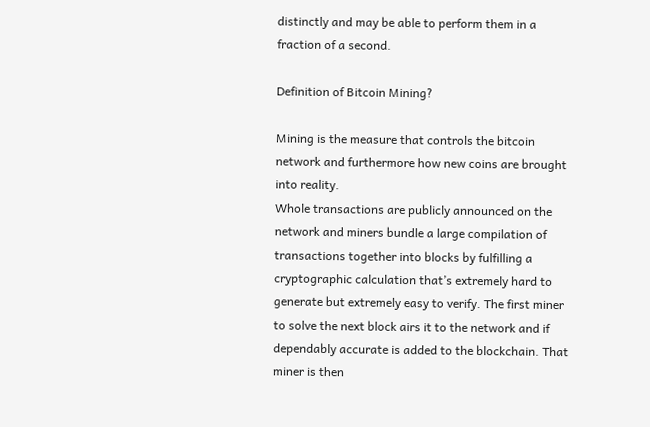distinctly and may be able to perform them in a fraction of a second.

Definition of Bitcoin Mining?

Mining is the measure that controls the bitcoin network and furthermore how new coins are brought into reality.
Whole transactions are publicly announced on the network and miners bundle a large compilation of transactions together into blocks by fulfilling a cryptographic calculation that’s extremely hard to generate but extremely easy to verify. The first miner to solve the next block airs it to the network and if dependably accurate is added to the blockchain. That miner is then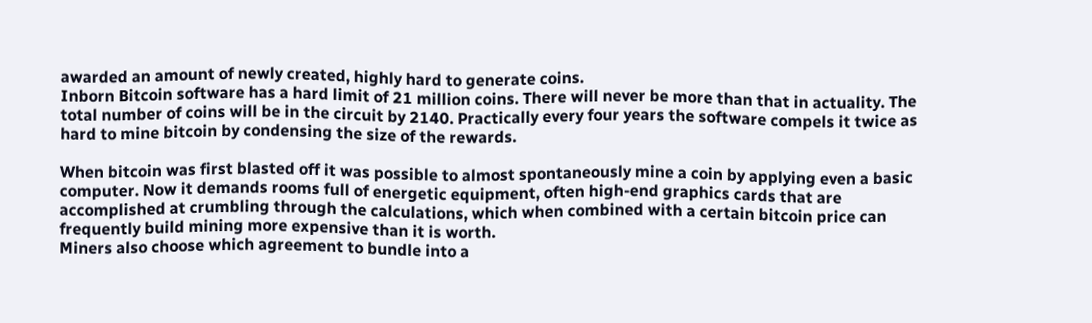awarded an amount of newly created, highly hard to generate coins.
Inborn Bitcoin software has a hard limit of 21 million coins. There will never be more than that in actuality. The total number of coins will be in the circuit by 2140. Practically every four years the software compels it twice as hard to mine bitcoin by condensing the size of the rewards.

When bitcoin was first blasted off it was possible to almost spontaneously mine a coin by applying even a basic computer. Now it demands rooms full of energetic equipment, often high-end graphics cards that are accomplished at crumbling through the calculations, which when combined with a certain bitcoin price can frequently build mining more expensive than it is worth.
Miners also choose which agreement to bundle into a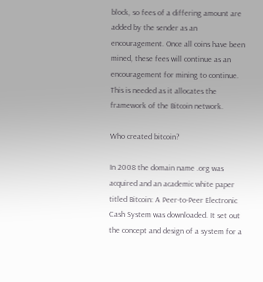block, so fees of a differing amount are added by the sender as an encouragement. Once all coins have been mined, these fees will continue as an encouragement for mining to continue. This is needed as it allocates the framework of the Bitcoin network.

Who created bitcoin?

In 2008 the domain name .org was acquired and an academic white paper titled Bitcoin: A Peer-to-Peer Electronic Cash System was downloaded. It set out the concept and design of a system for a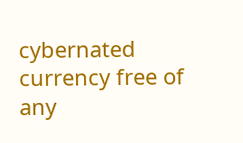cybernated currency free of any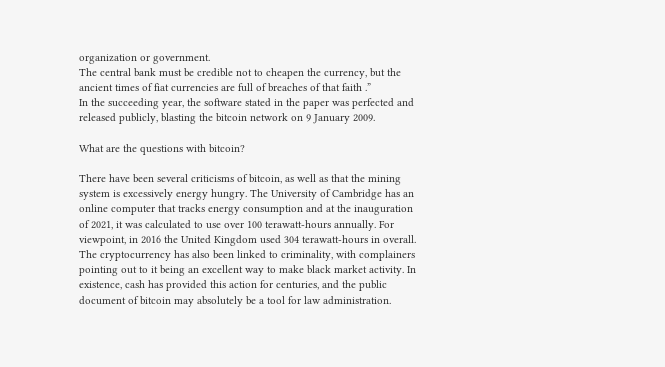organization or government.
The central bank must be credible not to cheapen the currency, but the ancient times of fiat currencies are full of breaches of that faith .”
In the succeeding year, the software stated in the paper was perfected and released publicly, blasting the bitcoin network on 9 January 2009.

What are the questions with bitcoin?

There have been several criticisms of bitcoin, as well as that the mining system is excessively energy hungry. The University of Cambridge has an online computer that tracks energy consumption and at the inauguration of 2021, it was calculated to use over 100 terawatt-hours annually. For viewpoint, in 2016 the United Kingdom used 304 terawatt-hours in overall.
The cryptocurrency has also been linked to criminality, with complainers pointing out to it being an excellent way to make black market activity. In existence, cash has provided this action for centuries, and the public document of bitcoin may absolutely be a tool for law administration.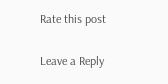Rate this post

Leave a Reply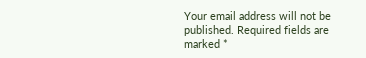Your email address will not be published. Required fields are marked *